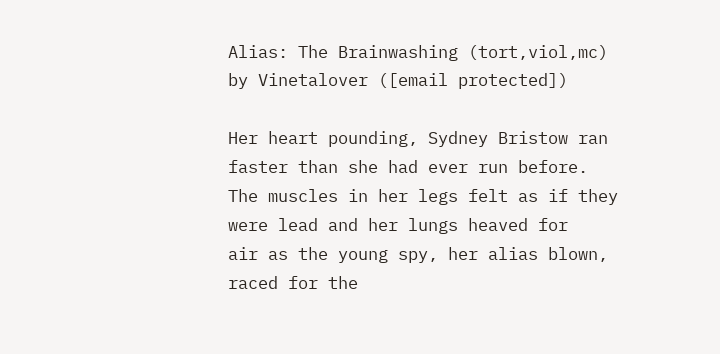Alias: The Brainwashing (tort,viol,mc)
by Vinetalover ([email protected])

Her heart pounding, Sydney Bristow ran faster than she had ever run before.
The muscles in her legs felt as if they were lead and her lungs heaved for
air as the young spy, her alias blown, raced for the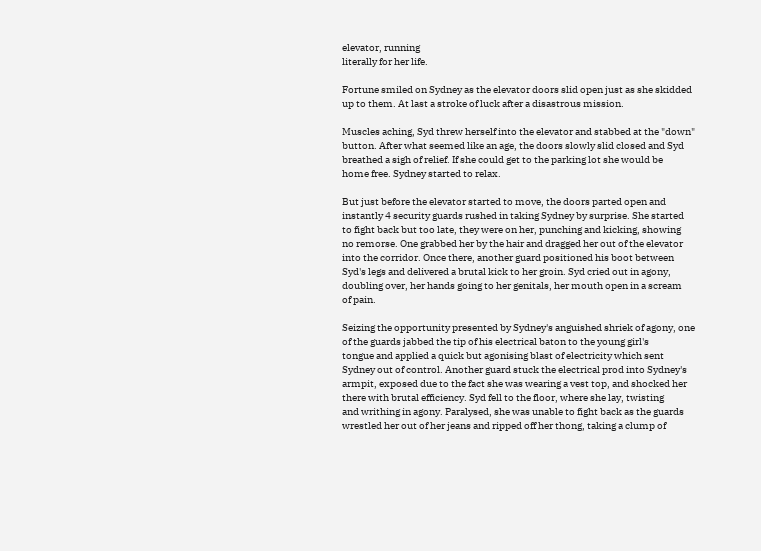elevator, running
literally for her life.

Fortune smiled on Sydney as the elevator doors slid open just as she skidded
up to them. At last a stroke of luck after a disastrous mission.

Muscles aching, Syd threw herself into the elevator and stabbed at the "down"
button. After what seemed like an age, the doors slowly slid closed and Syd
breathed a sigh of relief. If she could get to the parking lot she would be
home free. Sydney started to relax.

But just before the elevator started to move, the doors parted open and
instantly 4 security guards rushed in taking Sydney by surprise. She started
to fight back but too late, they were on her, punching and kicking, showing
no remorse. One grabbed her by the hair and dragged her out of the elevator
into the corridor. Once there, another guard positioned his boot between
Syd's legs and delivered a brutal kick to her groin. Syd cried out in agony,
doubling over, her hands going to her genitals, her mouth open in a scream
of pain.

Seizing the opportunity presented by Sydney's anguished shriek of agony, one
of the guards jabbed the tip of his electrical baton to the young girl's
tongue and applied a quick but agonising blast of electricity which sent
Sydney out of control. Another guard stuck the electrical prod into Sydney's
armpit, exposed due to the fact she was wearing a vest top, and shocked her
there with brutal efficiency. Syd fell to the floor, where she lay, twisting
and writhing in agony. Paralysed, she was unable to fight back as the guards
wrestled her out of her jeans and ripped off her thong, taking a clump of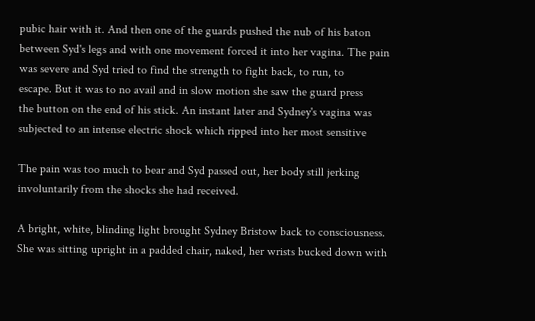pubic hair with it. And then one of the guards pushed the nub of his baton
between Syd's legs and with one movement forced it into her vagina. The pain
was severe and Syd tried to find the strength to fight back, to run, to
escape. But it was to no avail and in slow motion she saw the guard press
the button on the end of his stick. An instant later and Sydney's vagina was
subjected to an intense electric shock which ripped into her most sensitive

The pain was too much to bear and Syd passed out, her body still jerking
involuntarily from the shocks she had received.

A bright, white, blinding light brought Sydney Bristow back to consciousness.
She was sitting upright in a padded chair, naked, her wrists bucked down with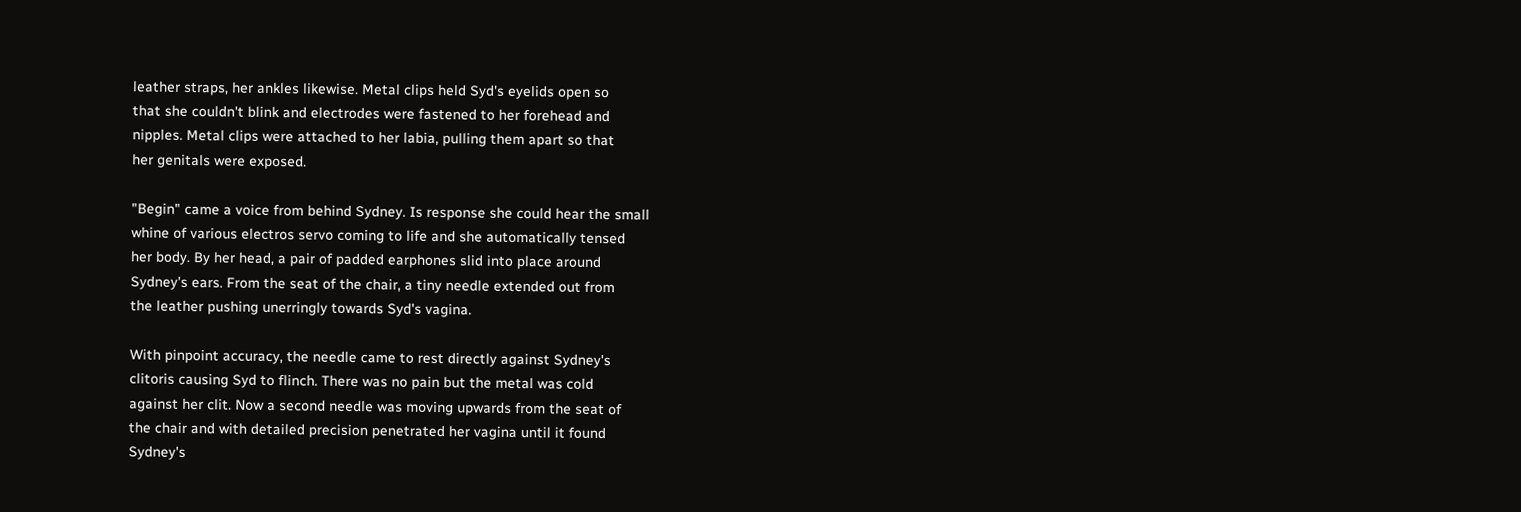leather straps, her ankles likewise. Metal clips held Syd's eyelids open so
that she couldn't blink and electrodes were fastened to her forehead and
nipples. Metal clips were attached to her labia, pulling them apart so that
her genitals were exposed.

"Begin" came a voice from behind Sydney. Is response she could hear the small
whine of various electros servo coming to life and she automatically tensed
her body. By her head, a pair of padded earphones slid into place around
Sydney's ears. From the seat of the chair, a tiny needle extended out from
the leather pushing unerringly towards Syd's vagina.

With pinpoint accuracy, the needle came to rest directly against Sydney's
clitoris causing Syd to flinch. There was no pain but the metal was cold
against her clit. Now a second needle was moving upwards from the seat of
the chair and with detailed precision penetrated her vagina until it found
Sydney's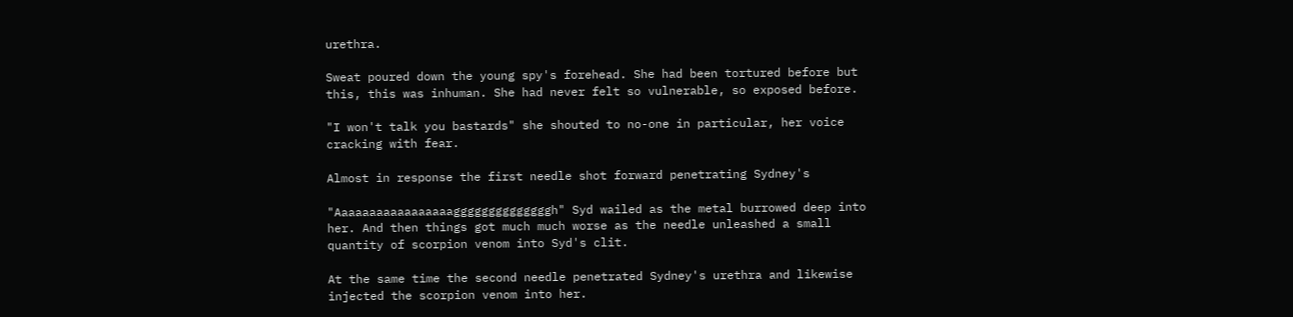urethra.

Sweat poured down the young spy's forehead. She had been tortured before but
this, this was inhuman. She had never felt so vulnerable, so exposed before.

"I won't talk you bastards" she shouted to no-one in particular, her voice
cracking with fear.

Almost in response the first needle shot forward penetrating Sydney's

"Aaaaaaaaaaaaaaaaaggggggggggggggh" Syd wailed as the metal burrowed deep into
her. And then things got much much worse as the needle unleashed a small
quantity of scorpion venom into Syd's clit.

At the same time the second needle penetrated Sydney's urethra and likewise
injected the scorpion venom into her.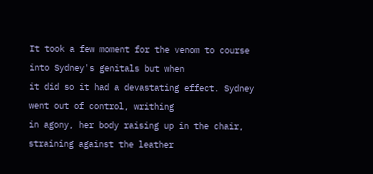It took a few moment for the venom to course into Sydney's genitals but when
it did so it had a devastating effect. Sydney went out of control, writhing
in agony, her body raising up in the chair, straining against the leather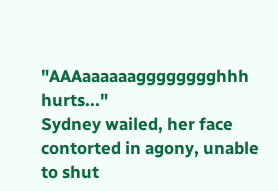"AAAaaaaaagggggggghhh hurts..."
Sydney wailed, her face contorted in agony, unable to shut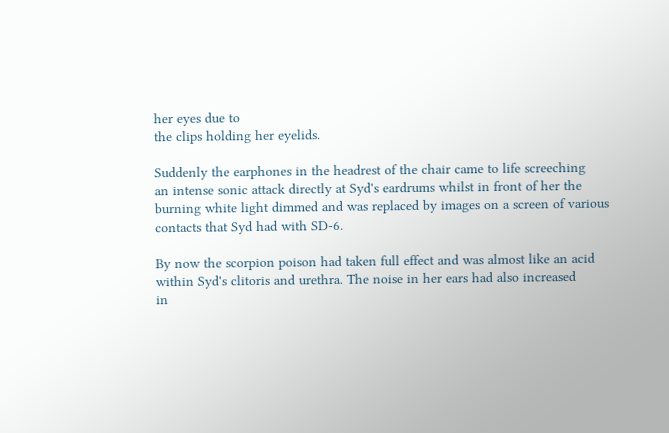her eyes due to
the clips holding her eyelids.

Suddenly the earphones in the headrest of the chair came to life screeching
an intense sonic attack directly at Syd's eardrums whilst in front of her the
burning white light dimmed and was replaced by images on a screen of various
contacts that Syd had with SD-6.

By now the scorpion poison had taken full effect and was almost like an acid
within Syd's clitoris and urethra. The noise in her ears had also increased
in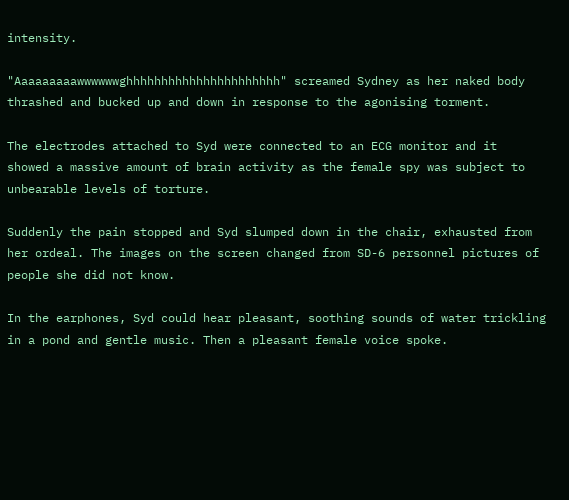intensity.

"Aaaaaaaaawwwwwwghhhhhhhhhhhhhhhhhhhhhh" screamed Sydney as her naked body
thrashed and bucked up and down in response to the agonising torment.

The electrodes attached to Syd were connected to an ECG monitor and it
showed a massive amount of brain activity as the female spy was subject to
unbearable levels of torture.

Suddenly the pain stopped and Syd slumped down in the chair, exhausted from
her ordeal. The images on the screen changed from SD-6 personnel pictures of
people she did not know.

In the earphones, Syd could hear pleasant, soothing sounds of water trickling
in a pond and gentle music. Then a pleasant female voice spoke.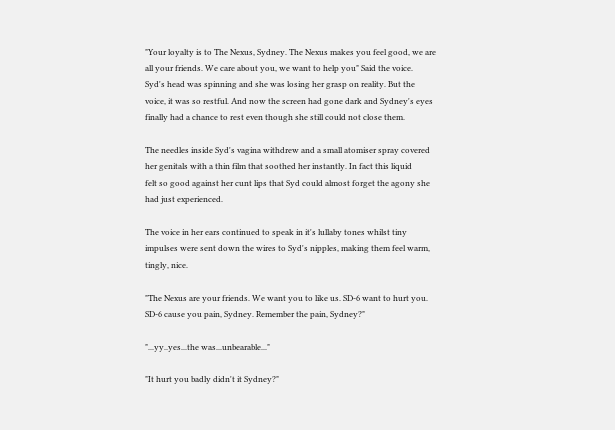"Your loyalty is to The Nexus, Sydney. The Nexus makes you feel good, we are
all your friends. We care about you, we want to help you" Said the voice.
Syd's head was spinning and she was losing her grasp on reality. But the
voice, it was so restful. And now the screen had gone dark and Sydney's eyes
finally had a chance to rest even though she still could not close them.

The needles inside Syd's vagina withdrew and a small atomiser spray covered
her genitals with a thin film that soothed her instantly. In fact this liquid
felt so good against her cunt lips that Syd could almost forget the agony she
had just experienced.

The voice in her ears continued to speak in it's lullaby tones whilst tiny
impulses were sent down the wires to Syd's nipples, making them feel warm,
tingly, nice.

"The Nexus are your friends. We want you to like us. SD-6 want to hurt you.
SD-6 cause you pain, Sydney. Remember the pain, Sydney?"

"...yy..yes...the was...unbearable..."

"It hurt you badly didn't it Sydney?"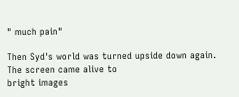" much pain"

Then Syd's world was turned upside down again. The screen came alive to
bright images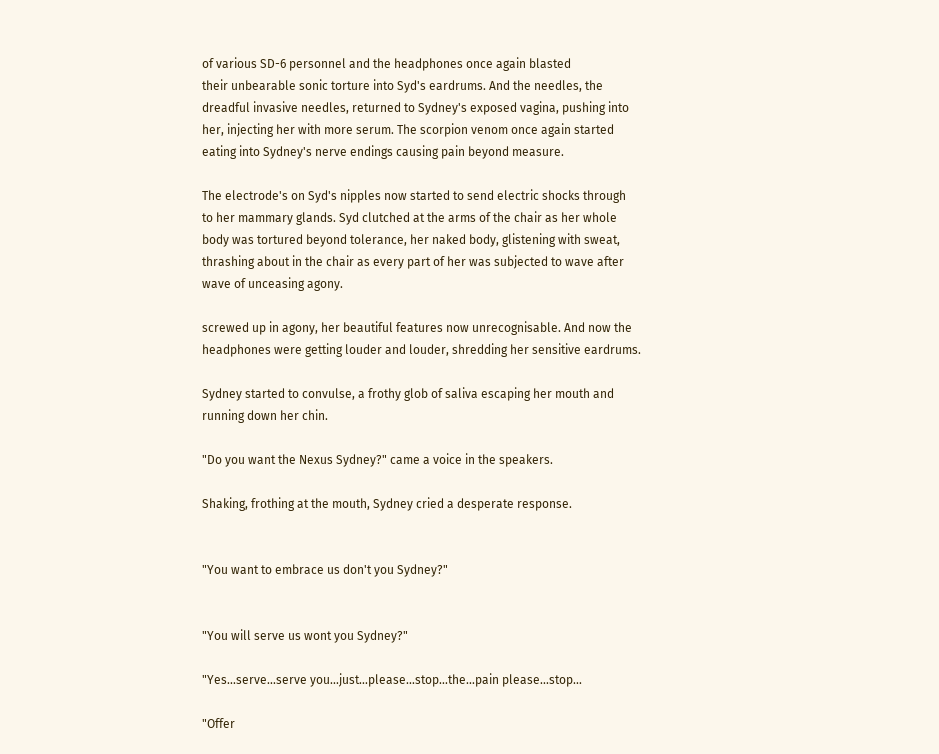of various SD-6 personnel and the headphones once again blasted
their unbearable sonic torture into Syd's eardrums. And the needles, the
dreadful invasive needles, returned to Sydney's exposed vagina, pushing into
her, injecting her with more serum. The scorpion venom once again started
eating into Sydney's nerve endings causing pain beyond measure.

The electrode's on Syd's nipples now started to send electric shocks through
to her mammary glands. Syd clutched at the arms of the chair as her whole
body was tortured beyond tolerance, her naked body, glistening with sweat,
thrashing about in the chair as every part of her was subjected to wave after
wave of unceasing agony.

screwed up in agony, her beautiful features now unrecognisable. And now the
headphones were getting louder and louder, shredding her sensitive eardrums.

Sydney started to convulse, a frothy glob of saliva escaping her mouth and
running down her chin.

"Do you want the Nexus Sydney?" came a voice in the speakers.

Shaking, frothing at the mouth, Sydney cried a desperate response.


"You want to embrace us don't you Sydney?"


"You will serve us wont you Sydney?"

"Yes...serve...serve you...just...please...stop...the...pain please...stop...

"Offer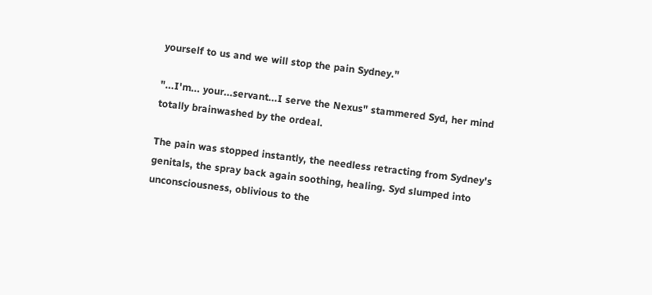yourself to us and we will stop the pain Sydney."

"...I'm... your...servant...I serve the Nexus" stammered Syd, her mind
totally brainwashed by the ordeal.

The pain was stopped instantly, the needless retracting from Sydney's
genitals, the spray back again soothing, healing. Syd slumped into
unconsciousness, oblivious to the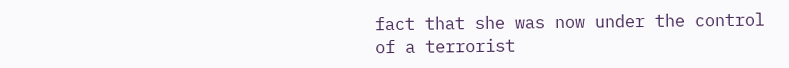fact that she was now under the control
of a terrorist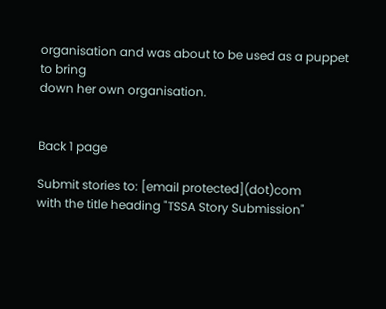organisation and was about to be used as a puppet to bring
down her own organisation.


Back 1 page

Submit stories to: [email protected](dot)com
with the title heading "TSSA Story Submission"